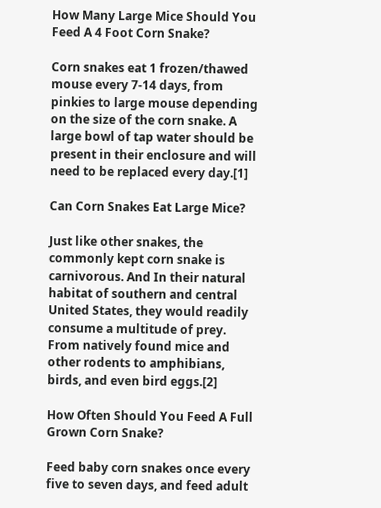How Many Large Mice Should You Feed A 4 Foot Corn Snake?

Corn snakes eat 1 frozen/thawed mouse every 7-14 days, from pinkies to large mouse depending on the size of the corn snake. A large bowl of tap water should be present in their enclosure and will need to be replaced every day.[1]

Can Corn Snakes Eat Large Mice?

Just like other snakes, the commonly kept corn snake is carnivorous. And In their natural habitat of southern and central United States, they would readily consume a multitude of prey. From natively found mice and other rodents to amphibians, birds, and even bird eggs.[2]

How Often Should You Feed A Full Grown Corn Snake?

Feed baby corn snakes once every five to seven days, and feed adult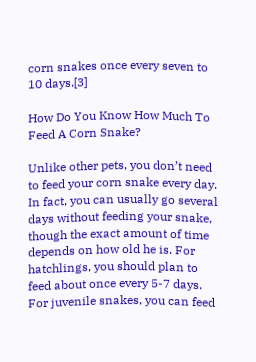corn snakes once every seven to 10 days.[3]

How Do You Know How Much To Feed A Corn Snake?

Unlike other pets, you don’t need to feed your corn snake every day. In fact, you can usually go several days without feeding your snake, though the exact amount of time depends on how old he is. For hatchlings, you should plan to feed about once every 5-7 days. For juvenile snakes, you can feed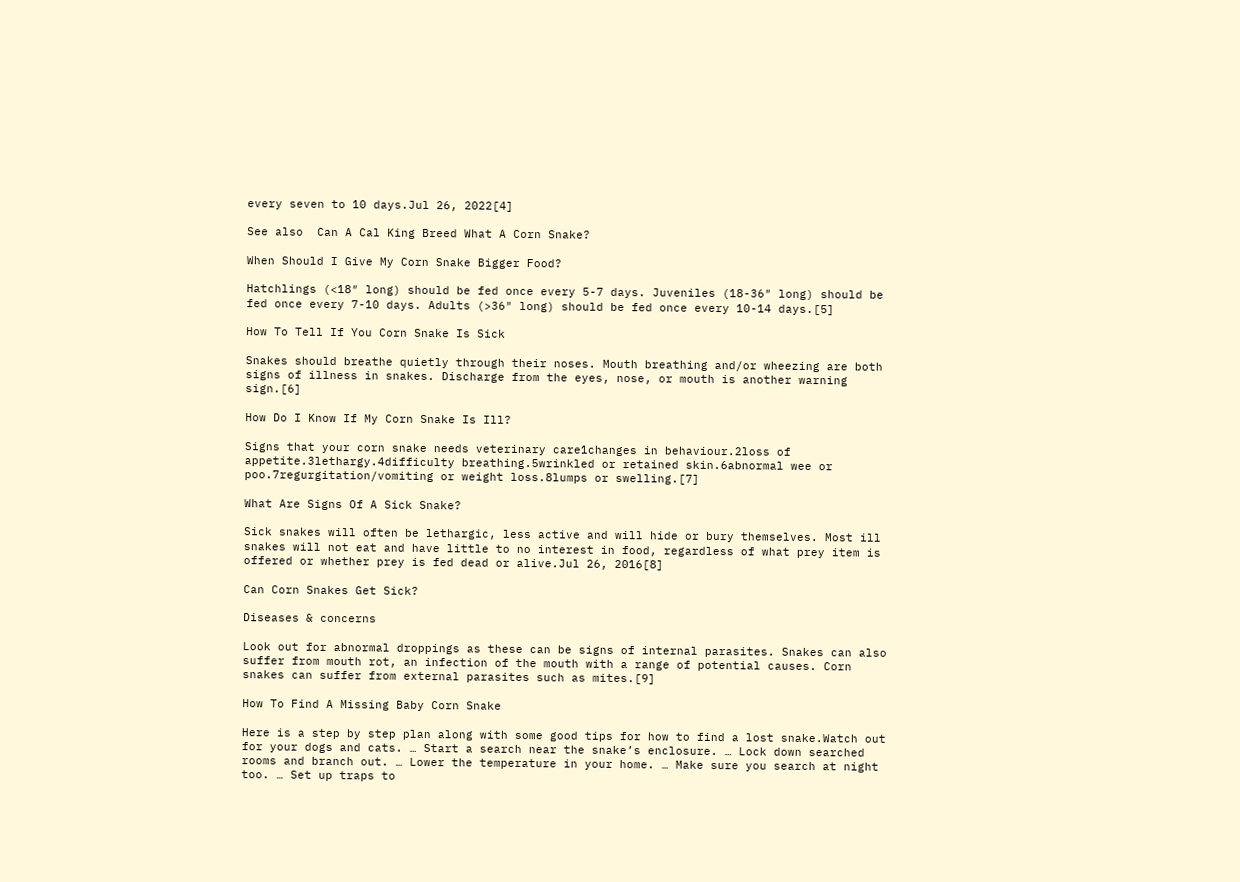every seven to 10 days.Jul 26, 2022[4]

See also  Can A Cal King Breed What A Corn Snake?

When Should I Give My Corn Snake Bigger Food?

Hatchlings (<18″ long) should be fed once every 5-7 days. Juveniles (18-36″ long) should be fed once every 7-10 days. Adults (>36″ long) should be fed once every 10-14 days.[5]

How To Tell If You Corn Snake Is Sick

Snakes should breathe quietly through their noses. Mouth breathing and/or wheezing are both signs of illness in snakes. Discharge from the eyes, nose, or mouth is another warning sign.[6]

How Do I Know If My Corn Snake Is Ill?

Signs that your corn snake needs veterinary care1changes in behaviour.2loss of appetite.3lethargy.4difficulty breathing.5wrinkled or retained skin.6abnormal wee or poo.7regurgitation/vomiting or weight loss.8lumps or swelling.[7]

What Are Signs Of A Sick Snake?

Sick snakes will often be lethargic, less active and will hide or bury themselves. Most ill snakes will not eat and have little to no interest in food, regardless of what prey item is offered or whether prey is fed dead or alive.Jul 26, 2016[8]

Can Corn Snakes Get Sick?

Diseases & concerns

Look out for abnormal droppings as these can be signs of internal parasites. Snakes can also suffer from mouth rot, an infection of the mouth with a range of potential causes. Corn snakes can suffer from external parasites such as mites.[9]

How To Find A Missing Baby Corn Snake

Here is a step by step plan along with some good tips for how to find a lost snake.Watch out for your dogs and cats. … Start a search near the snake’s enclosure. … Lock down searched rooms and branch out. … Lower the temperature in your home. … Make sure you search at night too. … Set up traps to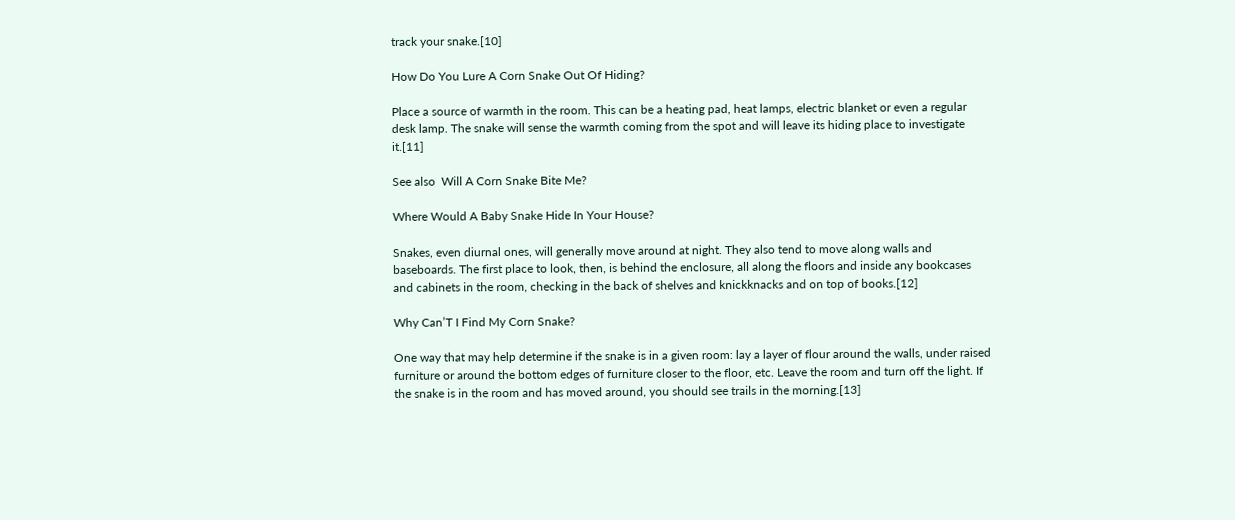track your snake.[10]

How Do You Lure A Corn Snake Out Of Hiding?

Place a source of warmth in the room. This can be a heating pad, heat lamps, electric blanket or even a regular desk lamp. The snake will sense the warmth coming from the spot and will leave its hiding place to investigate it.[11]

See also  Will A Corn Snake Bite Me?

Where Would A Baby Snake Hide In Your House?

Snakes, even diurnal ones, will generally move around at night. They also tend to move along walls and baseboards. The first place to look, then, is behind the enclosure, all along the floors and inside any bookcases and cabinets in the room, checking in the back of shelves and knickknacks and on top of books.[12]

Why Can’T I Find My Corn Snake?

One way that may help determine if the snake is in a given room: lay a layer of flour around the walls, under raised furniture or around the bottom edges of furniture closer to the floor, etc. Leave the room and turn off the light. If the snake is in the room and has moved around, you should see trails in the morning.[13]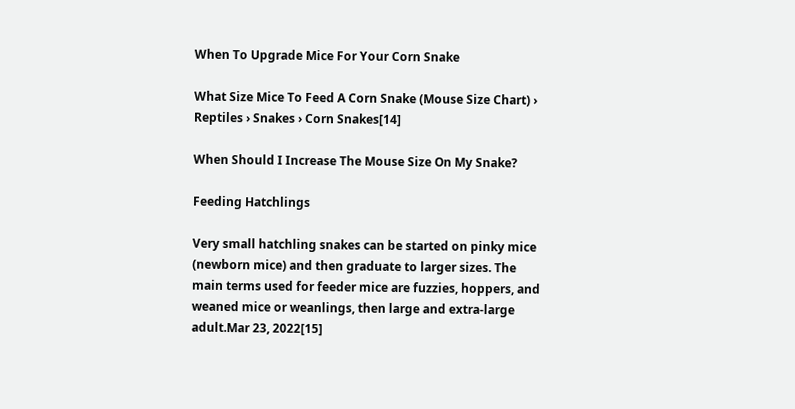When To Upgrade Mice For Your Corn Snake

What Size Mice To Feed A Corn Snake (Mouse Size Chart) › Reptiles › Snakes › Corn Snakes[14]

When Should I Increase The Mouse Size On My Snake?

Feeding Hatchlings

Very small hatchling snakes can be started on pinky mice (newborn mice) and then graduate to larger sizes. The main terms used for feeder mice are fuzzies, hoppers, and weaned mice or weanlings, then large and extra-large adult.Mar 23, 2022[15]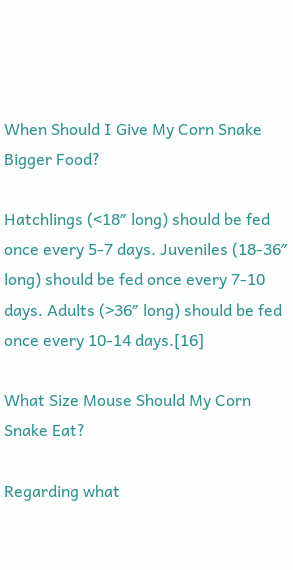When Should I Give My Corn Snake Bigger Food?

Hatchlings (<18″ long) should be fed once every 5-7 days. Juveniles (18-36″ long) should be fed once every 7-10 days. Adults (>36″ long) should be fed once every 10-14 days.[16]

What Size Mouse Should My Corn Snake Eat?

Regarding what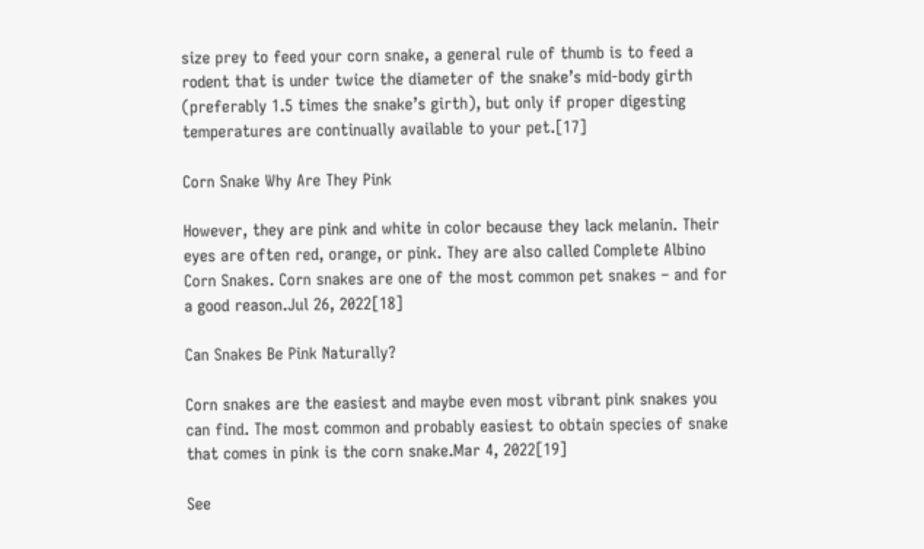size prey to feed your corn snake, a general rule of thumb is to feed a rodent that is under twice the diameter of the snake’s mid-body girth (preferably 1.5 times the snake’s girth), but only if proper digesting temperatures are continually available to your pet.[17]

Corn Snake Why Are They Pink

However, they are pink and white in color because they lack melanin. Their eyes are often red, orange, or pink. They are also called Complete Albino Corn Snakes. Corn snakes are one of the most common pet snakes – and for a good reason.Jul 26, 2022[18]

Can Snakes Be Pink Naturally?

Corn snakes are the easiest and maybe even most vibrant pink snakes you can find. The most common and probably easiest to obtain species of snake that comes in pink is the corn snake.Mar 4, 2022[19]

See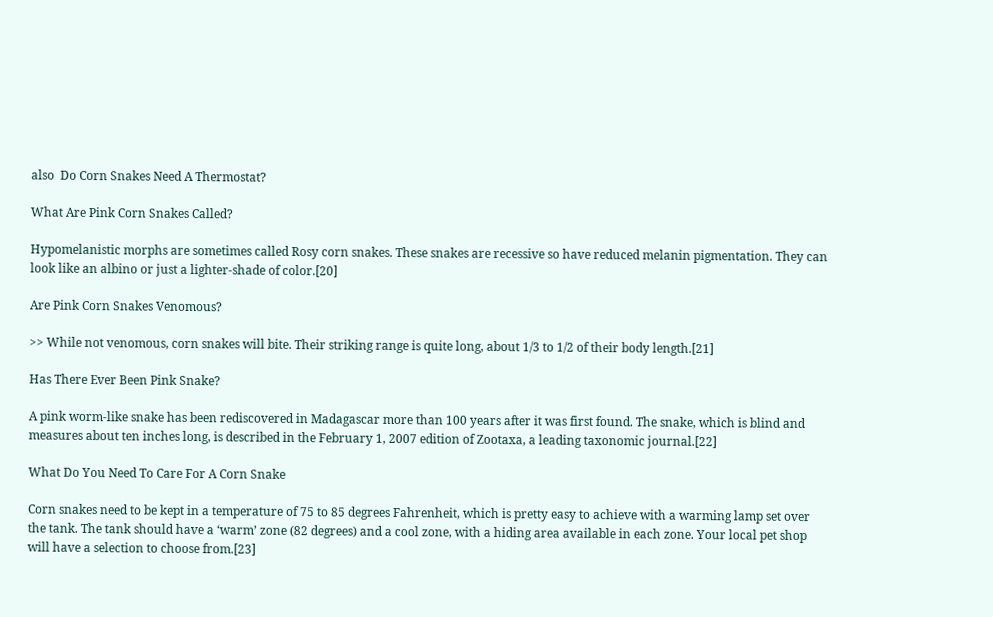also  Do Corn Snakes Need A Thermostat?

What Are Pink Corn Snakes Called?

Hypomelanistic morphs are sometimes called Rosy corn snakes. These snakes are recessive so have reduced melanin pigmentation. They can look like an albino or just a lighter-shade of color.[20]

Are Pink Corn Snakes Venomous?

>> While not venomous, corn snakes will bite. Their striking range is quite long, about 1/3 to 1/2 of their body length.[21]

Has There Ever Been Pink Snake?

A pink worm-like snake has been rediscovered in Madagascar more than 100 years after it was first found. The snake, which is blind and measures about ten inches long, is described in the February 1, 2007 edition of Zootaxa, a leading taxonomic journal.[22]

What Do You Need To Care For A Corn Snake

Corn snakes need to be kept in a temperature of 75 to 85 degrees Fahrenheit, which is pretty easy to achieve with a warming lamp set over the tank. The tank should have a ‘warm’ zone (82 degrees) and a cool zone, with a hiding area available in each zone. Your local pet shop will have a selection to choose from.[23]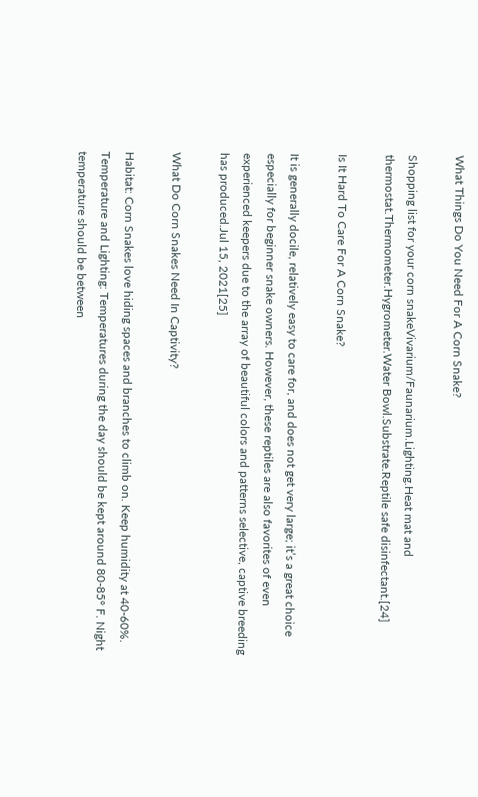What Things Do You Need For A Corn Snake?

Shopping list for your corn snakeVivarium/Faunarium.Lighting.Heat mat and thermostat.Thermometer.Hygrometer.Water Bowl.Substrate.Reptile safe disinfectant.[24]

Is It Hard To Care For A Corn Snake?

It is generally docile, relatively easy to care for, and does not get very large; it’s a great choice especially for beginner snake owners. However, these reptiles are also favorites of even experienced keepers due to the array of beautiful colors and patterns selective, captive breeding has produced.Jul 15, 2021[25]

What Do Corn Snakes Need In Captivity?

Habitat: Corn Snakes love hiding spaces and branches to climb on. Keep humidity at 40-60%. Temperature and Lighting: Temperatures during the day should be kept around 80-85° F. Night temperature should be between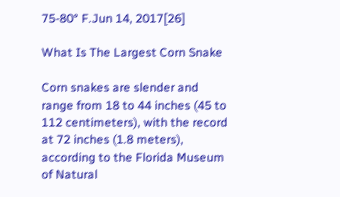75-80° F.Jun 14, 2017[26]

What Is The Largest Corn Snake

Corn snakes are slender and range from 18 to 44 inches (45 to 112 centimeters), with the record at 72 inches (1.8 meters), according to the Florida Museum of Natural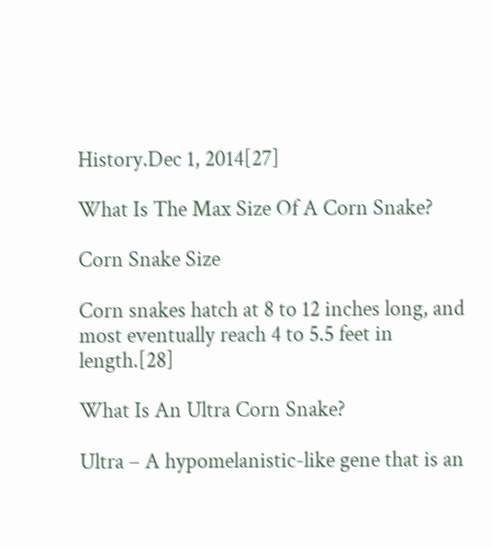History.Dec 1, 2014[27]

What Is The Max Size Of A Corn Snake?

Corn Snake Size

Corn snakes hatch at 8 to 12 inches long, and most eventually reach 4 to 5.5 feet in length.[28]

What Is An Ultra Corn Snake?

Ultra – A hypomelanistic-like gene that is an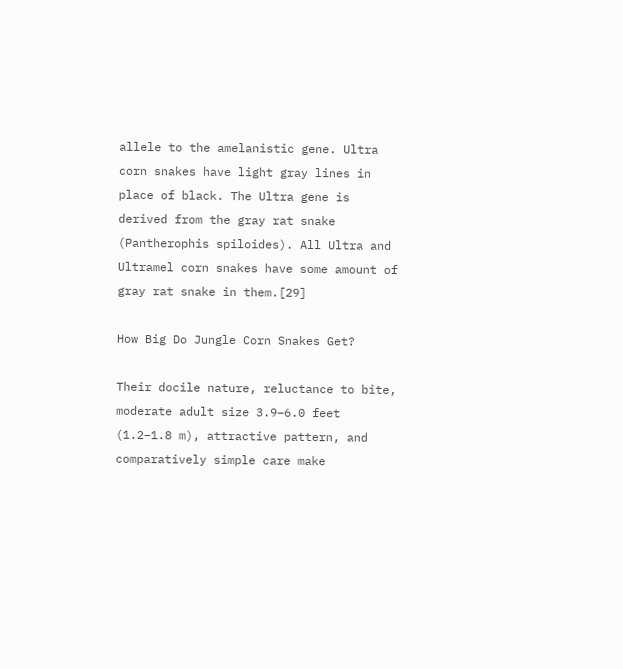allele to the amelanistic gene. Ultra corn snakes have light gray lines in place of black. The Ultra gene is derived from the gray rat snake (Pantherophis spiloides). All Ultra and Ultramel corn snakes have some amount of gray rat snake in them.[29]

How Big Do Jungle Corn Snakes Get?

Their docile nature, reluctance to bite, moderate adult size 3.9–6.0 feet (1.2–1.8 m), attractive pattern, and comparatively simple care make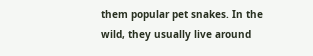them popular pet snakes. In the wild, they usually live around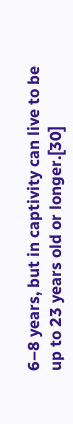6–8 years, but in captivity can live to be up to 23 years old or longer.[30]